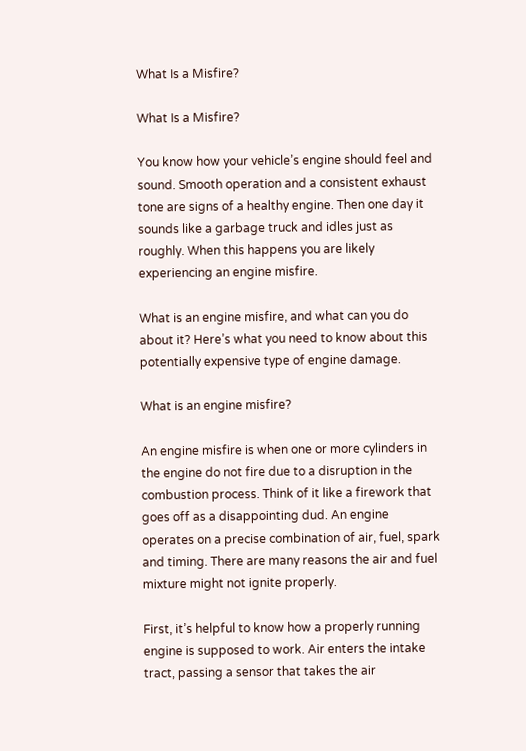What Is a Misfire?

What Is a Misfire?

You know how your vehicle’s engine should feel and sound. Smooth operation and a consistent exhaust tone are signs of a healthy engine. Then one day it sounds like a garbage truck and idles just as roughly. When this happens you are likely experiencing an engine misfire.

What is an engine misfire, and what can you do about it? Here’s what you need to know about this potentially expensive type of engine damage.

What is an engine misfire?

An engine misfire is when one or more cylinders in the engine do not fire due to a disruption in the combustion process. Think of it like a firework that goes off as a disappointing dud. An engine operates on a precise combination of air, fuel, spark and timing. There are many reasons the air and fuel mixture might not ignite properly.

First, it’s helpful to know how a properly running engine is supposed to work. Air enters the intake tract, passing a sensor that takes the air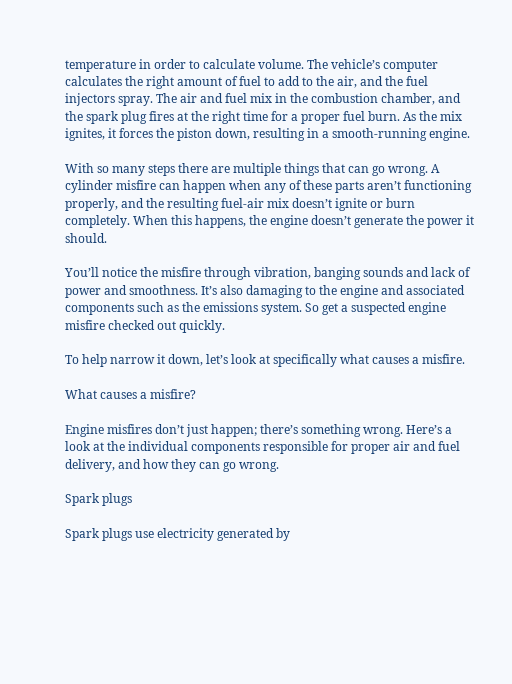temperature in order to calculate volume. The vehicle’s computer calculates the right amount of fuel to add to the air, and the fuel injectors spray. The air and fuel mix in the combustion chamber, and the spark plug fires at the right time for a proper fuel burn. As the mix ignites, it forces the piston down, resulting in a smooth-running engine.

With so many steps there are multiple things that can go wrong. A cylinder misfire can happen when any of these parts aren’t functioning properly, and the resulting fuel-air mix doesn’t ignite or burn completely. When this happens, the engine doesn’t generate the power it should.

You’ll notice the misfire through vibration, banging sounds and lack of power and smoothness. It’s also damaging to the engine and associated components such as the emissions system. So get a suspected engine misfire checked out quickly.

To help narrow it down, let’s look at specifically what causes a misfire.

What causes a misfire?

Engine misfires don’t just happen; there’s something wrong. Here’s a look at the individual components responsible for proper air and fuel delivery, and how they can go wrong.

Spark plugs

Spark plugs use electricity generated by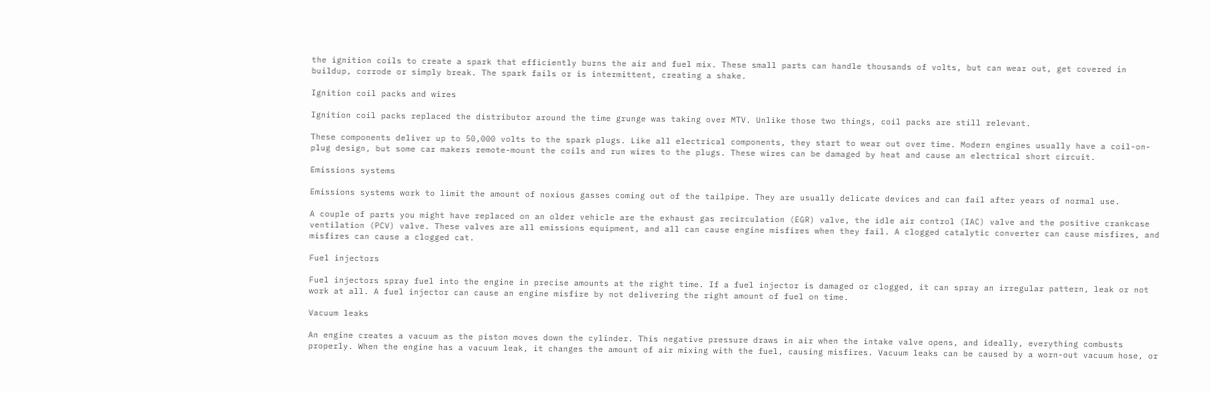the ignition coils to create a spark that efficiently burns the air and fuel mix. These small parts can handle thousands of volts, but can wear out, get covered in buildup, corrode or simply break. The spark fails or is intermittent, creating a shake.

Ignition coil packs and wires

Ignition coil packs replaced the distributor around the time grunge was taking over MTV. Unlike those two things, coil packs are still relevant.

These components deliver up to 50,000 volts to the spark plugs. Like all electrical components, they start to wear out over time. Modern engines usually have a coil-on-plug design, but some car makers remote-mount the coils and run wires to the plugs. These wires can be damaged by heat and cause an electrical short circuit.

Emissions systems

Emissions systems work to limit the amount of noxious gasses coming out of the tailpipe. They are usually delicate devices and can fail after years of normal use.

A couple of parts you might have replaced on an older vehicle are the exhaust gas recirculation (EGR) valve, the idle air control (IAC) valve and the positive crankcase ventilation (PCV) valve. These valves are all emissions equipment, and all can cause engine misfires when they fail. A clogged catalytic converter can cause misfires, and misfires can cause a clogged cat.

Fuel injectors

Fuel injectors spray fuel into the engine in precise amounts at the right time. If a fuel injector is damaged or clogged, it can spray an irregular pattern, leak or not work at all. A fuel injector can cause an engine misfire by not delivering the right amount of fuel on time.

Vacuum leaks

An engine creates a vacuum as the piston moves down the cylinder. This negative pressure draws in air when the intake valve opens, and ideally, everything combusts properly. When the engine has a vacuum leak, it changes the amount of air mixing with the fuel, causing misfires. Vacuum leaks can be caused by a worn-out vacuum hose, or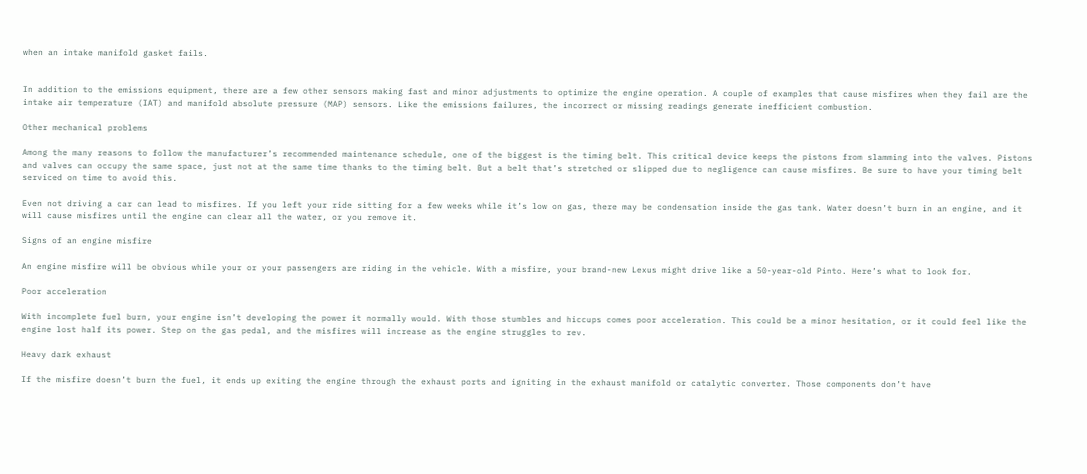when an intake manifold gasket fails.


In addition to the emissions equipment, there are a few other sensors making fast and minor adjustments to optimize the engine operation. A couple of examples that cause misfires when they fail are the intake air temperature (IAT) and manifold absolute pressure (MAP) sensors. Like the emissions failures, the incorrect or missing readings generate inefficient combustion.

Other mechanical problems

Among the many reasons to follow the manufacturer’s recommended maintenance schedule, one of the biggest is the timing belt. This critical device keeps the pistons from slamming into the valves. Pistons and valves can occupy the same space, just not at the same time thanks to the timing belt. But a belt that’s stretched or slipped due to negligence can cause misfires. Be sure to have your timing belt serviced on time to avoid this.

Even not driving a car can lead to misfires. If you left your ride sitting for a few weeks while it’s low on gas, there may be condensation inside the gas tank. Water doesn’t burn in an engine, and it will cause misfires until the engine can clear all the water, or you remove it.

Signs of an engine misfire

An engine misfire will be obvious while your or your passengers are riding in the vehicle. With a misfire, your brand-new Lexus might drive like a 50-year-old Pinto. Here’s what to look for.

Poor acceleration

With incomplete fuel burn, your engine isn’t developing the power it normally would. With those stumbles and hiccups comes poor acceleration. This could be a minor hesitation, or it could feel like the engine lost half its power. Step on the gas pedal, and the misfires will increase as the engine struggles to rev.

Heavy dark exhaust

If the misfire doesn’t burn the fuel, it ends up exiting the engine through the exhaust ports and igniting in the exhaust manifold or catalytic converter. Those components don’t have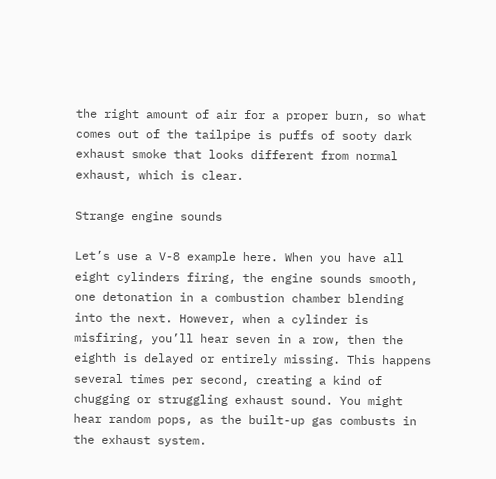the right amount of air for a proper burn, so what comes out of the tailpipe is puffs of sooty dark exhaust smoke that looks different from normal exhaust, which is clear.

Strange engine sounds

Let’s use a V-8 example here. When you have all eight cylinders firing, the engine sounds smooth, one detonation in a combustion chamber blending into the next. However, when a cylinder is misfiring, you’ll hear seven in a row, then the eighth is delayed or entirely missing. This happens several times per second, creating a kind of chugging or struggling exhaust sound. You might hear random pops, as the built-up gas combusts in the exhaust system.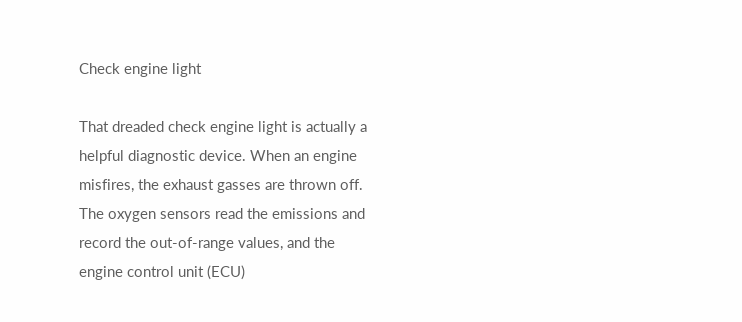Check engine light

That dreaded check engine light is actually a helpful diagnostic device. When an engine misfires, the exhaust gasses are thrown off. The oxygen sensors read the emissions and record the out-of-range values, and the engine control unit (ECU)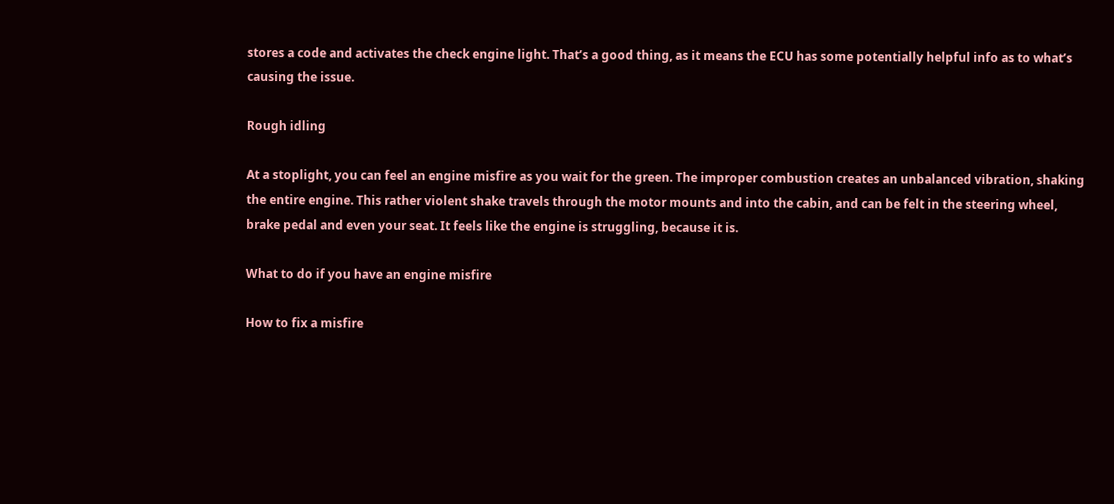stores a code and activates the check engine light. That’s a good thing, as it means the ECU has some potentially helpful info as to what’s causing the issue.

Rough idling

At a stoplight, you can feel an engine misfire as you wait for the green. The improper combustion creates an unbalanced vibration, shaking the entire engine. This rather violent shake travels through the motor mounts and into the cabin, and can be felt in the steering wheel, brake pedal and even your seat. It feels like the engine is struggling, because it is.

What to do if you have an engine misfire

How to fix a misfire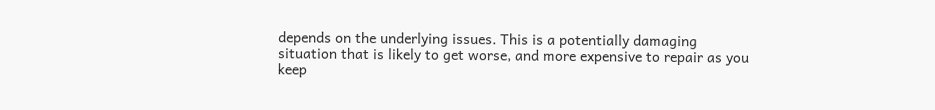depends on the underlying issues. This is a potentially damaging situation that is likely to get worse, and more expensive to repair as you keep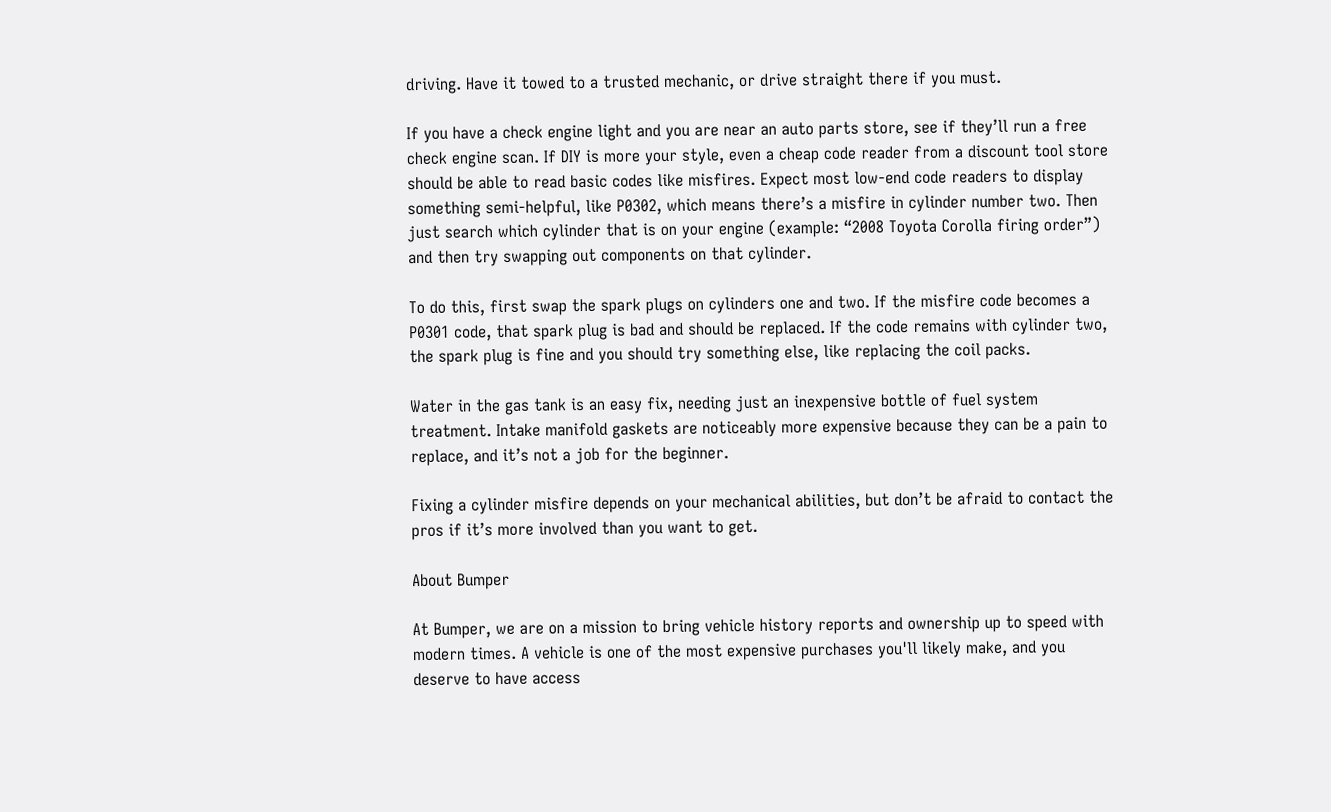driving. Have it towed to a trusted mechanic, or drive straight there if you must.

If you have a check engine light and you are near an auto parts store, see if they’ll run a free check engine scan. If DIY is more your style, even a cheap code reader from a discount tool store should be able to read basic codes like misfires. Expect most low-end code readers to display something semi-helpful, like P0302, which means there’s a misfire in cylinder number two. Then just search which cylinder that is on your engine (example: “2008 Toyota Corolla firing order”) and then try swapping out components on that cylinder.

To do this, first swap the spark plugs on cylinders one and two. If the misfire code becomes a P0301 code, that spark plug is bad and should be replaced. If the code remains with cylinder two, the spark plug is fine and you should try something else, like replacing the coil packs.

Water in the gas tank is an easy fix, needing just an inexpensive bottle of fuel system treatment. Intake manifold gaskets are noticeably more expensive because they can be a pain to replace, and it’s not a job for the beginner.

Fixing a cylinder misfire depends on your mechanical abilities, but don’t be afraid to contact the pros if it’s more involved than you want to get.

About Bumper

At Bumper, we are on a mission to bring vehicle history reports and ownership up to speed with modern times. A vehicle is one of the most expensive purchases you'll likely make, and you deserve to have access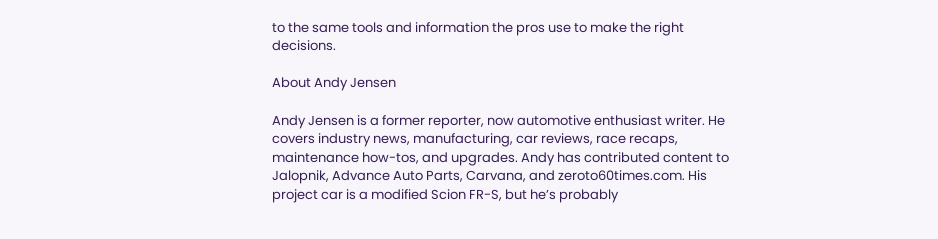to the same tools and information the pros use to make the right decisions.

About Andy Jensen

Andy Jensen is a former reporter, now automotive enthusiast writer. He covers industry news, manufacturing, car reviews, race recaps, maintenance how-tos, and upgrades. Andy has contributed content to Jalopnik, Advance Auto Parts, Carvana, and zeroto60times.com. His project car is a modified Scion FR-S, but he’s probably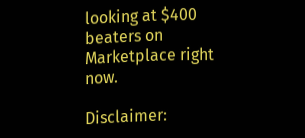looking at $400 beaters on Marketplace right now.

Disclaimer: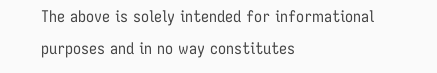The above is solely intended for informational purposes and in no way constitutes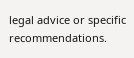legal advice or specific recommendations.